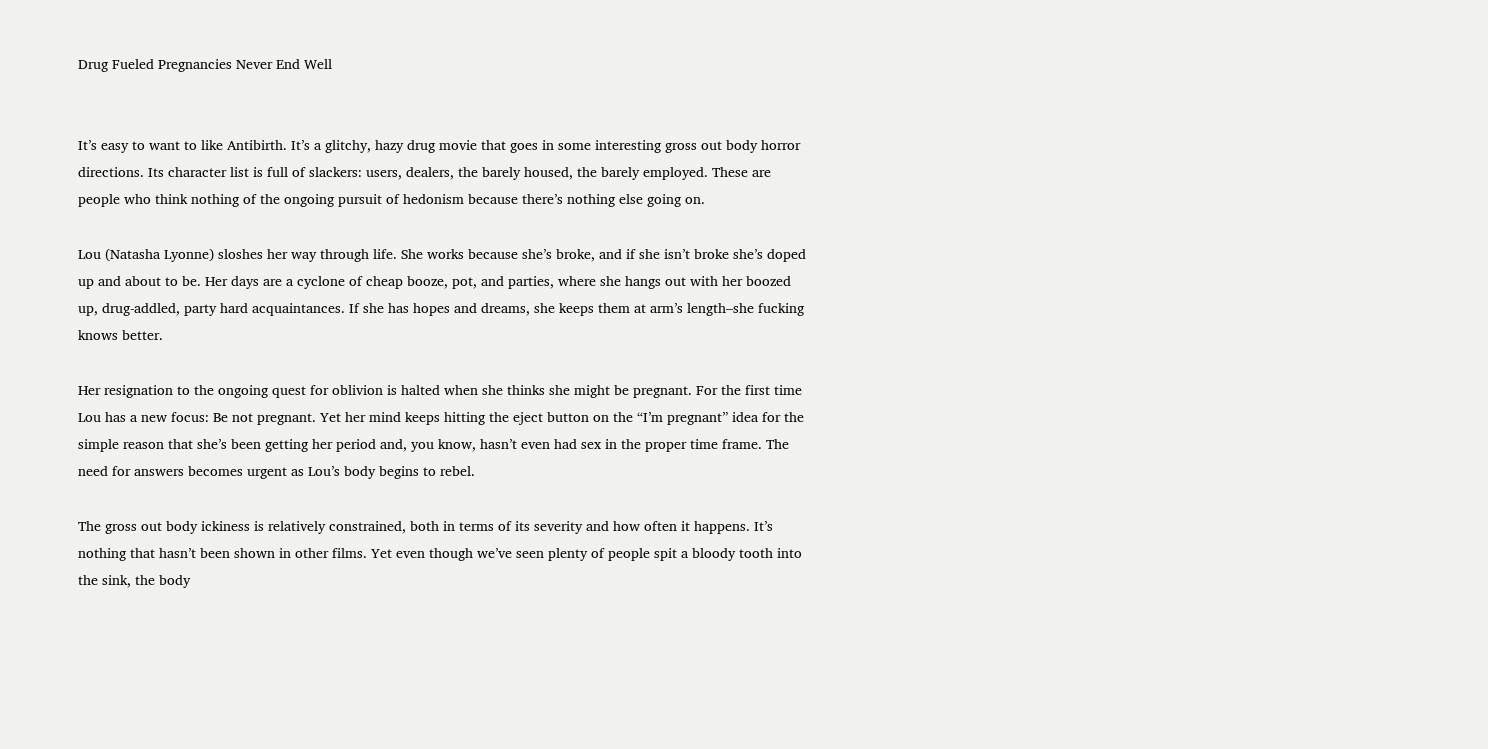Drug Fueled Pregnancies Never End Well


It’s easy to want to like Antibirth. It’s a glitchy, hazy drug movie that goes in some interesting gross out body horror directions. Its character list is full of slackers: users, dealers, the barely housed, the barely employed. These are people who think nothing of the ongoing pursuit of hedonism because there’s nothing else going on.

Lou (Natasha Lyonne) sloshes her way through life. She works because she’s broke, and if she isn’t broke she’s doped up and about to be. Her days are a cyclone of cheap booze, pot, and parties, where she hangs out with her boozed up, drug-addled, party hard acquaintances. If she has hopes and dreams, she keeps them at arm’s length–she fucking knows better.

Her resignation to the ongoing quest for oblivion is halted when she thinks she might be pregnant. For the first time Lou has a new focus: Be not pregnant. Yet her mind keeps hitting the eject button on the “I’m pregnant” idea for the simple reason that she’s been getting her period and, you know, hasn’t even had sex in the proper time frame. The need for answers becomes urgent as Lou’s body begins to rebel.

The gross out body ickiness is relatively constrained, both in terms of its severity and how often it happens. It’s nothing that hasn’t been shown in other films. Yet even though we’ve seen plenty of people spit a bloody tooth into the sink, the body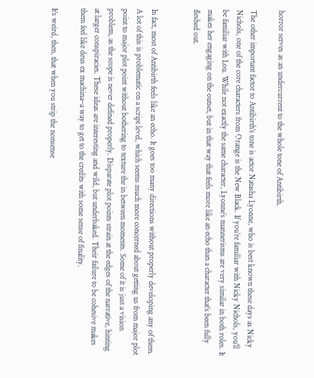horror serves as an undercurrent to the whole tone of Antibirth.

The other important factor to Antibirth’s tone is actor Natasha Lyonne, who is best known these days as Nicky Nichols, one of the core characters from Orange is the New Black. If you’re familiar with Nicky Nichols, you’ll be familiar with Lou. While not exactly the same character, Lyonne’s mannerisms are very similar in both roles. It makes her engaging on the outset, but in that way that feels more like an echo than a character that’s been fully fleshed out.


In fact, most of Antibirth feels like an echo. It goes too many directions without properly developing any of them. A lot of this is problematic on a script level, which seems much more concerned about getting us from major plot point to major plot point without bothering to texture the in between moments. Some of it is just a vision problem, as the scope is never defined properly. Disparate plot points strain at the edges of the narrative, hinting at larger conspiracies. These ideas are interesting and wild, but underbaked. Their failure to be cohesive makes them feel like deus ex machina–a way to get to the credits with some sense of finality.

It’s weird, then, that when you strip the nonsense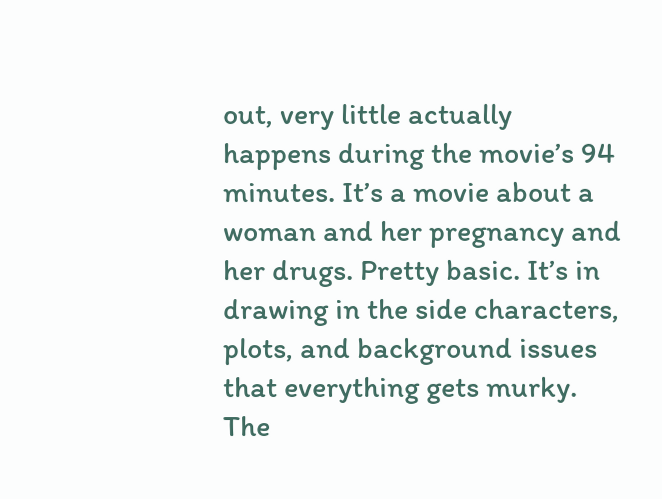out, very little actually happens during the movie’s 94 minutes. It’s a movie about a woman and her pregnancy and her drugs. Pretty basic. It’s in drawing in the side characters, plots, and background issues that everything gets murky. The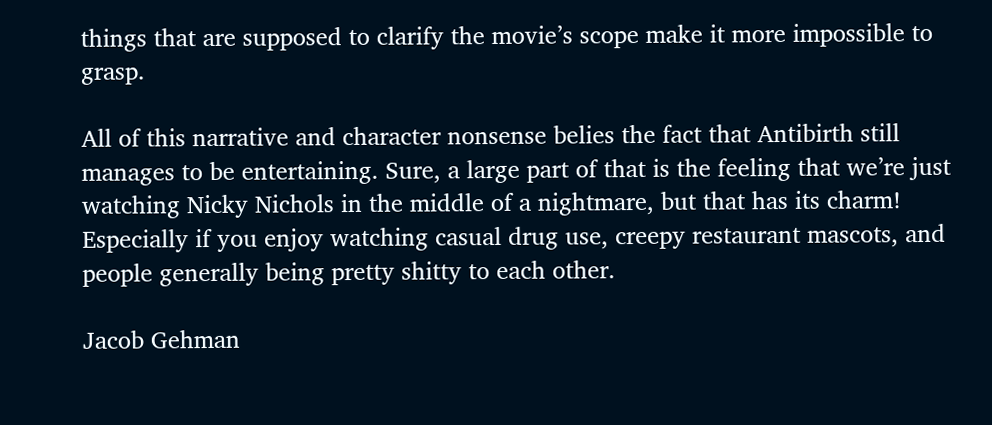things that are supposed to clarify the movie’s scope make it more impossible to grasp.

All of this narrative and character nonsense belies the fact that Antibirth still manages to be entertaining. Sure, a large part of that is the feeling that we’re just watching Nicky Nichols in the middle of a nightmare, but that has its charm! Especially if you enjoy watching casual drug use, creepy restaurant mascots, and people generally being pretty shitty to each other.

Jacob Gehman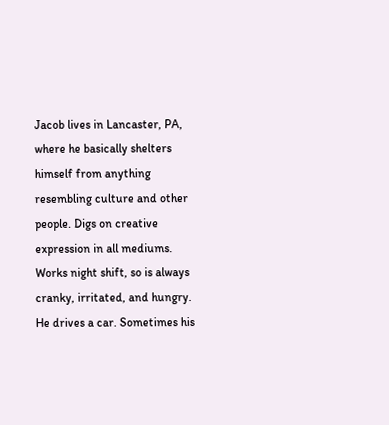Jacob lives in Lancaster, PA, where he basically shelters himself from anything resembling culture and other people. Digs on creative expression in all mediums. Works night shift, so is always cranky, irritated, and hungry. He drives a car. Sometimes his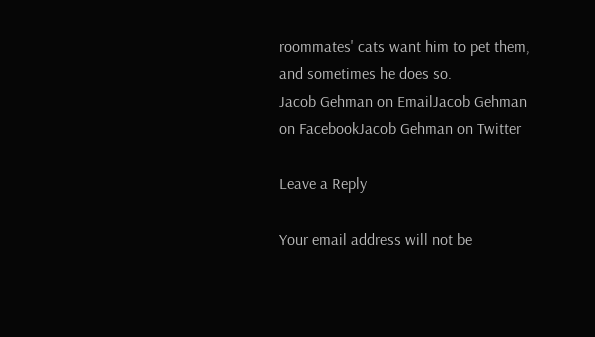roommates' cats want him to pet them, and sometimes he does so.
Jacob Gehman on EmailJacob Gehman on FacebookJacob Gehman on Twitter

Leave a Reply

Your email address will not be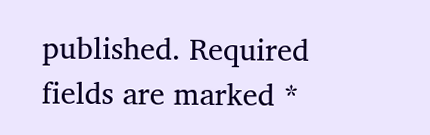published. Required fields are marked *